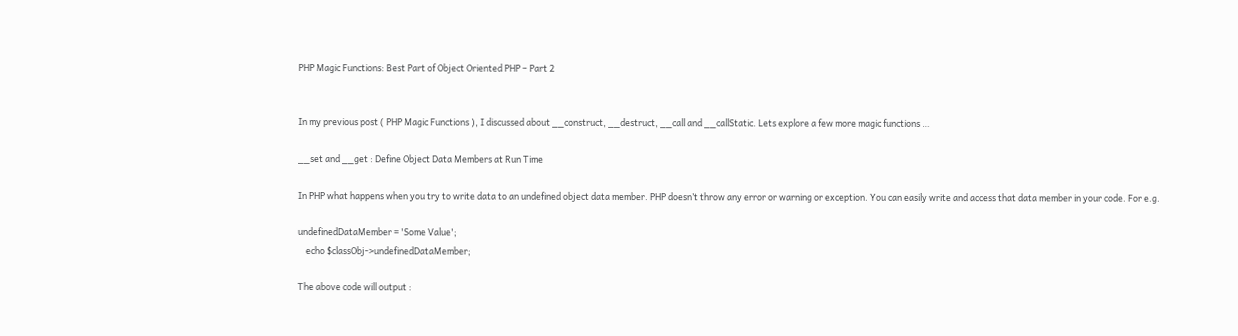PHP Magic Functions: Best Part of Object Oriented PHP – Part 2


In my previous post ( PHP Magic Functions ), I discussed about __construct, __destruct, __call and __callStatic. Lets explore a few more magic functions …

__set and __get : Define Object Data Members at Run Time

In PHP what happens when you try to write data to an undefined object data member. PHP doesn’t throw any error or warning or exception. You can easily write and access that data member in your code. For e.g.

undefinedDataMember = 'Some Value';
    echo $classObj->undefinedDataMember;

The above code will output :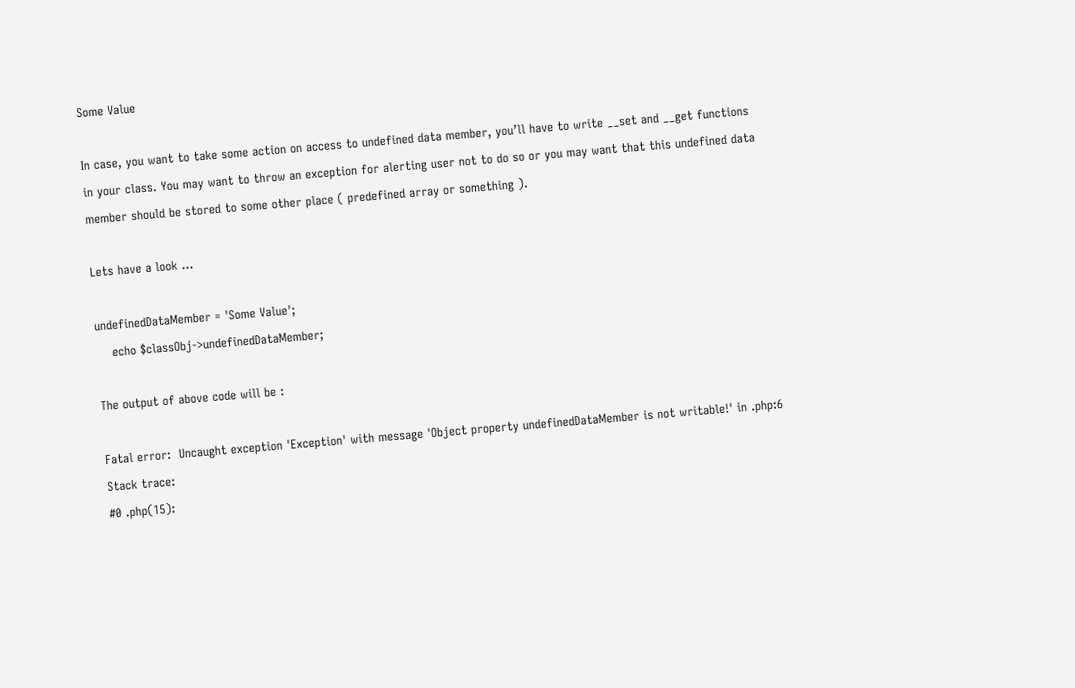Some Value

In case, you want to take some action on access to undefined data member, you’ll have to write __set and __get functions in your class. You may want to throw an exception for alerting user not to do so or you may want that this undefined data member should be stored to some other place ( predefined array or something ).

Lets have a look …

undefinedDataMember = 'Some Value';
    echo $classObj->undefinedDataMember;

The output of above code will be :

Fatal error:  Uncaught exception 'Exception' with message 'Object property undefinedDataMember is not writable!' in .php:6
Stack trace:
#0 .php(15):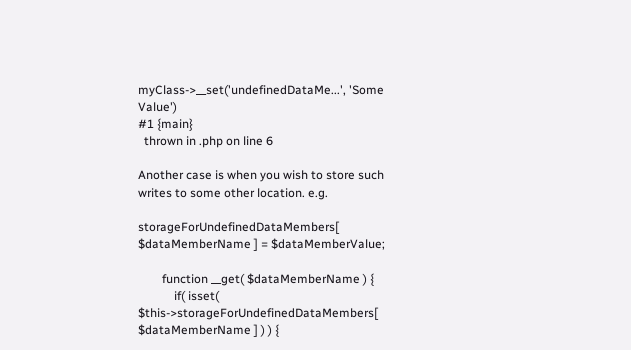myClass->__set('undefinedDataMe...', 'Some Value')
#1 {main}
  thrown in .php on line 6

Another case is when you wish to store such writes to some other location. e.g.

storageForUndefinedDataMembers[ $dataMemberName ] = $dataMemberValue;

        function __get( $dataMemberName ) {
            if( isset( $this->storageForUndefinedDataMembers[ $dataMemberName ] ) ) {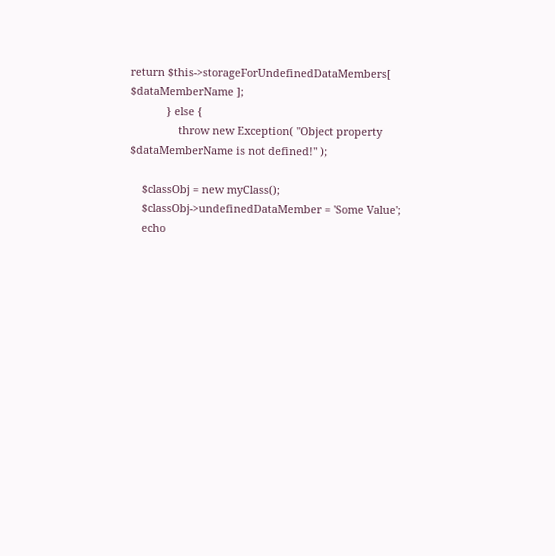return $this->storageForUndefinedDataMembers[ $dataMemberName ];
            } else {
                throw new Exception( "Object property $dataMemberName is not defined!" );

    $classObj = new myClass();
    $classObj->undefinedDataMember = 'Some Value';
    echo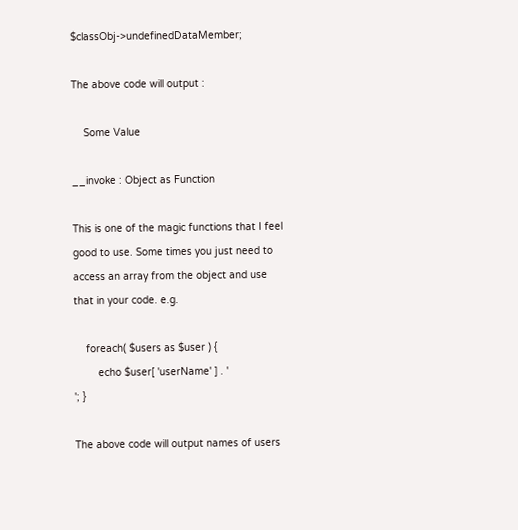$classObj->undefinedDataMember;

The above code will output :

    Some Value

__invoke : Object as Function

This is one of the magic functions that I feel good to use. Some times you just need to access an array from the object and use that in your code. e.g.

    foreach( $users as $user ) {
        echo $user[ 'userName' ] . '
'; }

The above code will output names of users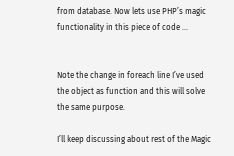from database. Now lets use PHP’s magic functionality in this piece of code …


Note the change in foreach line I’ve used the object as function and this will solve the same purpose.

I’ll keep discussing about rest of the Magic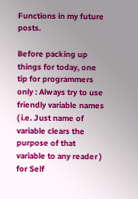Functions in my future posts.

Before packing up things for today, one tip for programmers only : Always try to use friendly variable names ( i.e. Just name of variable clears the purpose of that variable to any reader ) for Self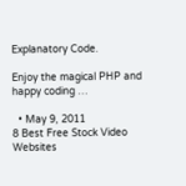Explanatory Code.

Enjoy the magical PHP and happy coding …

  • May 9, 2011
8 Best Free Stock Video Websites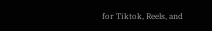for Tiktok, Reels, and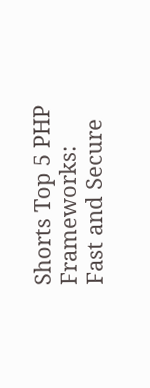Shorts Top 5 PHP Frameworks: Fast and Secure